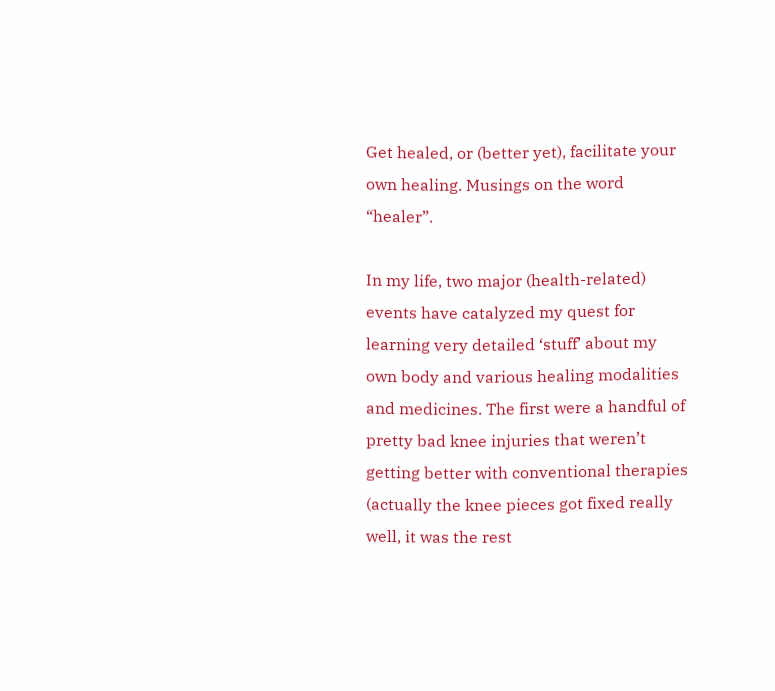Get healed, or (better yet), facilitate your own healing. Musings on the word “healer”.

In my life, two major (health-related) events have catalyzed my quest for learning very detailed ‘stuff’ about my own body and various healing modalities and medicines. The first were a handful of pretty bad knee injuries that weren’t getting better with conventional therapies (actually the knee pieces got fixed really well, it was the rest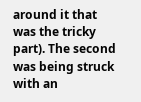around it that was the tricky part). The second was being struck with an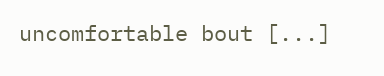uncomfortable bout [...]